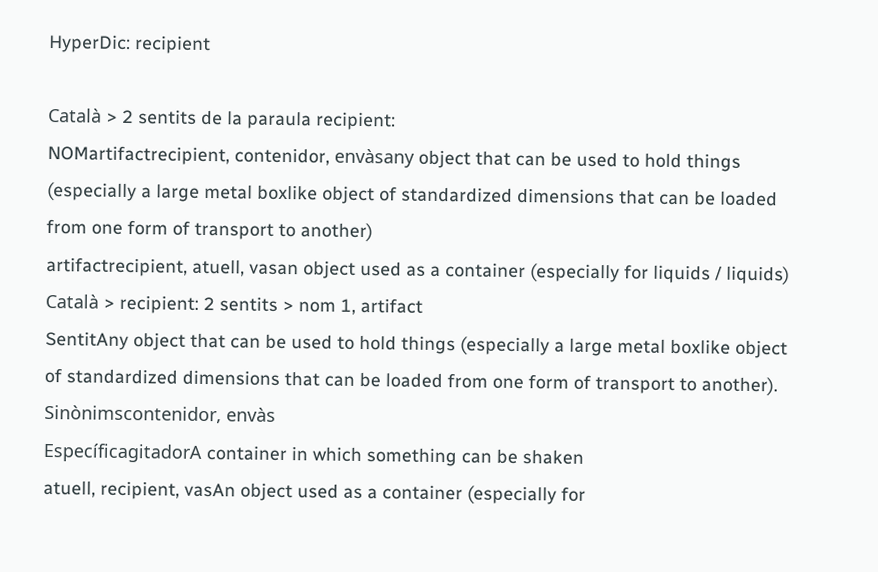HyperDic: recipient

Català > 2 sentits de la paraula recipient:
NOMartifactrecipient, contenidor, envàsany object that can be used to hold things (especially a large metal boxlike object of standardized dimensions that can be loaded from one form of transport to another)
artifactrecipient, atuell, vasan object used as a container (especially for liquids / liquids)
Català > recipient: 2 sentits > nom 1, artifact
SentitAny object that can be used to hold things (especially a large metal boxlike object of standardized dimensions that can be loaded from one form of transport to another).
Sinònimscontenidor, envàs
EspecíficagitadorA container in which something can be shaken
atuell, recipient, vasAn object used as a container (especially for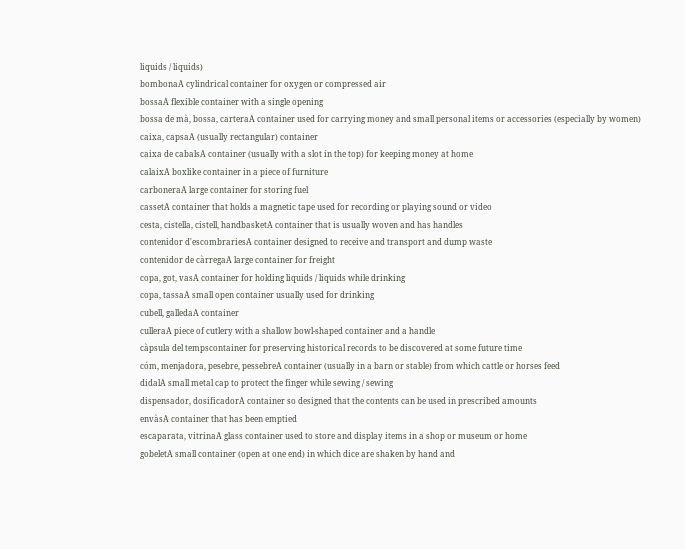liquids / liquids)
bombonaA cylindrical container for oxygen or compressed air
bossaA flexible container with a single opening
bossa de mà, bossa, carteraA container used for carrying money and small personal items or accessories (especially by women)
caixa, capsaA (usually rectangular) container
caixa de cabalsA container (usually with a slot in the top) for keeping money at home
calaixA boxlike container in a piece of furniture
carboneraA large container for storing fuel
cassetA container that holds a magnetic tape used for recording or playing sound or video
cesta, cistella, cistell, handbasketA container that is usually woven and has handles
contenidor d'escombrariesA container designed to receive and transport and dump waste
contenidor de càrregaA large container for freight
copa, got, vasA container for holding liquids / liquids while drinking
copa, tassaA small open container usually used for drinking
cubell, galledaA container
culleraA piece of cutlery with a shallow bowl-shaped container and a handle
càpsula del tempscontainer for preserving historical records to be discovered at some future time
cóm, menjadora, pesebre, pessebreA container (usually in a barn or stable) from which cattle or horses feed
didalA small metal cap to protect the finger while sewing / sewing
dispensador, dosificadorA container so designed that the contents can be used in prescribed amounts
envàsA container that has been emptied
escaparata, vitrinaA glass container used to store and display items in a shop or museum or home
gobeletA small container (open at one end) in which dice are shaken by hand and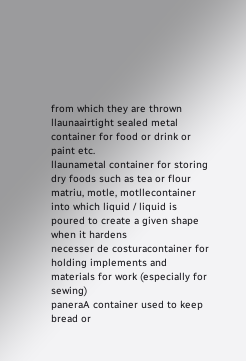from which they are thrown
llaunaairtight sealed metal container for food or drink or paint etc.
llaunametal container for storing dry foods such as tea or flour
matriu, motle, motllecontainer into which liquid / liquid is poured to create a given shape when it hardens
necesser de costuracontainer for holding implements and materials for work (especially for sewing)
paneraA container used to keep bread or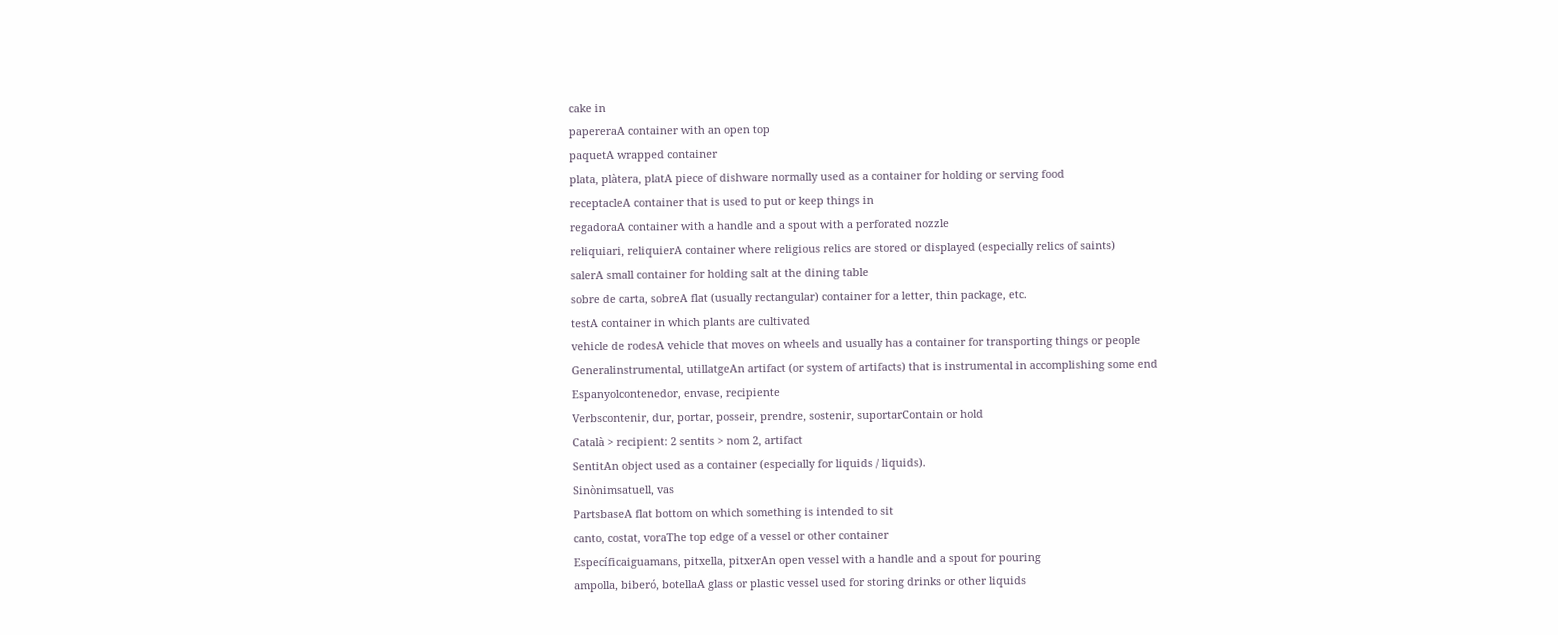cake in
papereraA container with an open top
paquetA wrapped container
plata, plàtera, platA piece of dishware normally used as a container for holding or serving food
receptacleA container that is used to put or keep things in
regadoraA container with a handle and a spout with a perforated nozzle
reliquiari, reliquierA container where religious relics are stored or displayed (especially relics of saints)
salerA small container for holding salt at the dining table
sobre de carta, sobreA flat (usually rectangular) container for a letter, thin package, etc.
testA container in which plants are cultivated
vehicle de rodesA vehicle that moves on wheels and usually has a container for transporting things or people
Generalinstrumental, utillatgeAn artifact (or system of artifacts) that is instrumental in accomplishing some end
Espanyolcontenedor, envase, recipiente
Verbscontenir, dur, portar, posseir, prendre, sostenir, suportarContain or hold
Català > recipient: 2 sentits > nom 2, artifact
SentitAn object used as a container (especially for liquids / liquids).
Sinònimsatuell, vas
PartsbaseA flat bottom on which something is intended to sit
canto, costat, voraThe top edge of a vessel or other container
Específicaiguamans, pitxella, pitxerAn open vessel with a handle and a spout for pouring
ampolla, biberó, botellaA glass or plastic vessel used for storing drinks or other liquids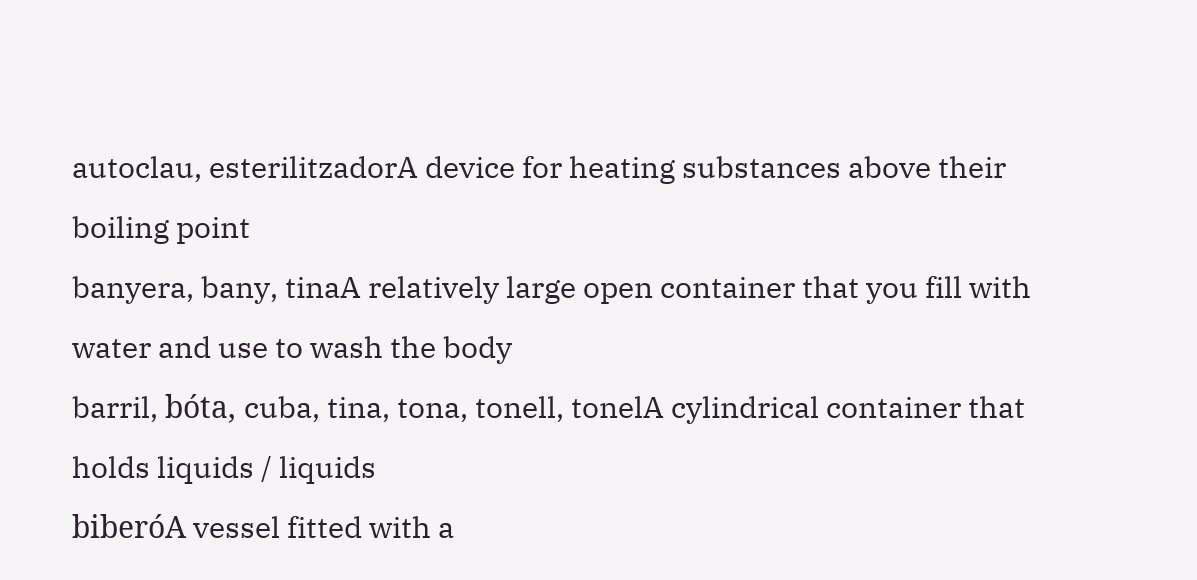autoclau, esterilitzadorA device for heating substances above their boiling point
banyera, bany, tinaA relatively large open container that you fill with water and use to wash the body
barril, bóta, cuba, tina, tona, tonell, tonelA cylindrical container that holds liquids / liquids
biberóA vessel fitted with a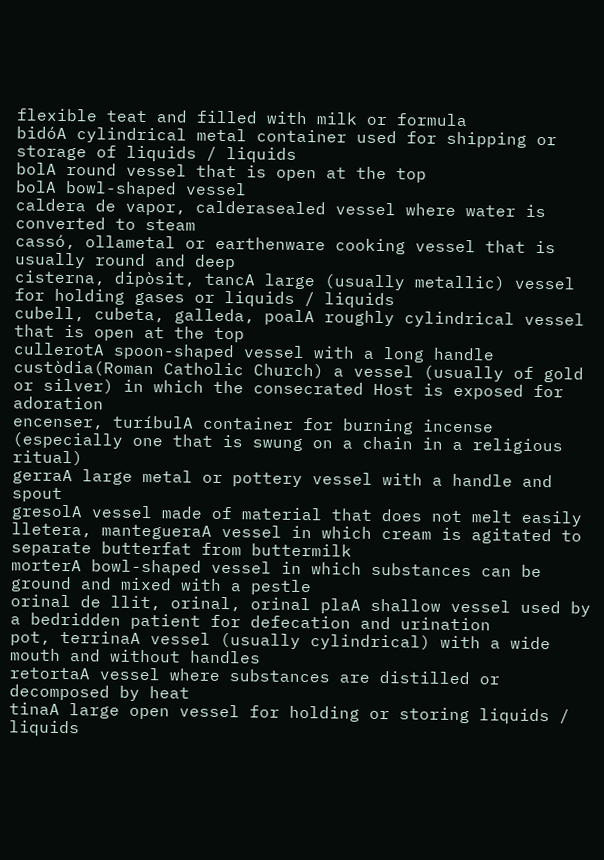flexible teat and filled with milk or formula
bidóA cylindrical metal container used for shipping or storage of liquids / liquids
bolA round vessel that is open at the top
bolA bowl-shaped vessel
caldera de vapor, calderasealed vessel where water is converted to steam
cassó, ollametal or earthenware cooking vessel that is usually round and deep
cisterna, dipòsit, tancA large (usually metallic) vessel for holding gases or liquids / liquids
cubell, cubeta, galleda, poalA roughly cylindrical vessel that is open at the top
cullerotA spoon-shaped vessel with a long handle
custòdia(Roman Catholic Church) a vessel (usually of gold or silver) in which the consecrated Host is exposed for adoration
encenser, turíbulA container for burning incense (especially one that is swung on a chain in a religious ritual)
gerraA large metal or pottery vessel with a handle and spout
gresolA vessel made of material that does not melt easily
lletera, mantegueraA vessel in which cream is agitated to separate butterfat from buttermilk
morterA bowl-shaped vessel in which substances can be ground and mixed with a pestle
orinal de llit, orinal, orinal plaA shallow vessel used by a bedridden patient for defecation and urination
pot, terrinaA vessel (usually cylindrical) with a wide mouth and without handles
retortaA vessel where substances are distilled or decomposed by heat
tinaA large open vessel for holding or storing liquids / liquids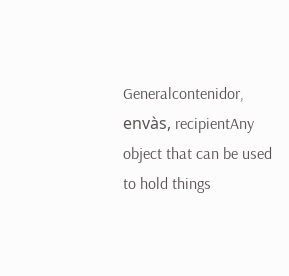Generalcontenidor, envàs, recipientAny object that can be used to hold things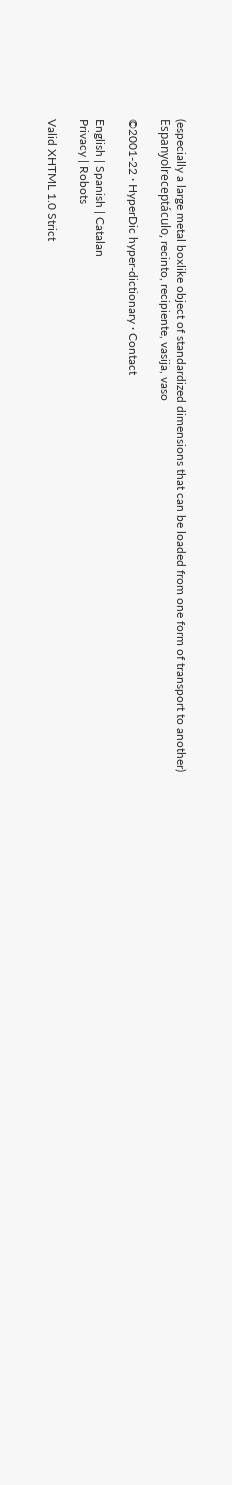(especially a large metal boxlike object of standardized dimensions that can be loaded from one form of transport to another)
Espanyolreceptáculo, recinto, recipiente, vasija, vaso

©2001-22 · HyperDic hyper-dictionary · Contact

English | Spanish | Catalan
Privacy | Robots

Valid XHTML 1.0 Strict